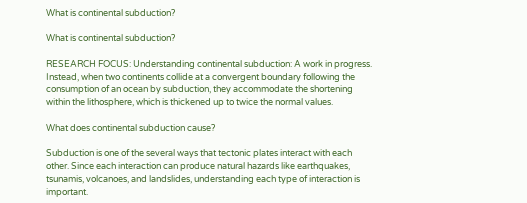What is continental subduction?

What is continental subduction?

RESEARCH FOCUS: Understanding continental subduction: A work in progress. Instead, when two continents collide at a convergent boundary following the consumption of an ocean by subduction, they accommodate the shortening within the lithosphere, which is thickened up to twice the normal values.

What does continental subduction cause?

Subduction is one of the several ways that tectonic plates interact with each other. Since each interaction can produce natural hazards like earthquakes, tsunamis, volcanoes, and landslides, understanding each type of interaction is important.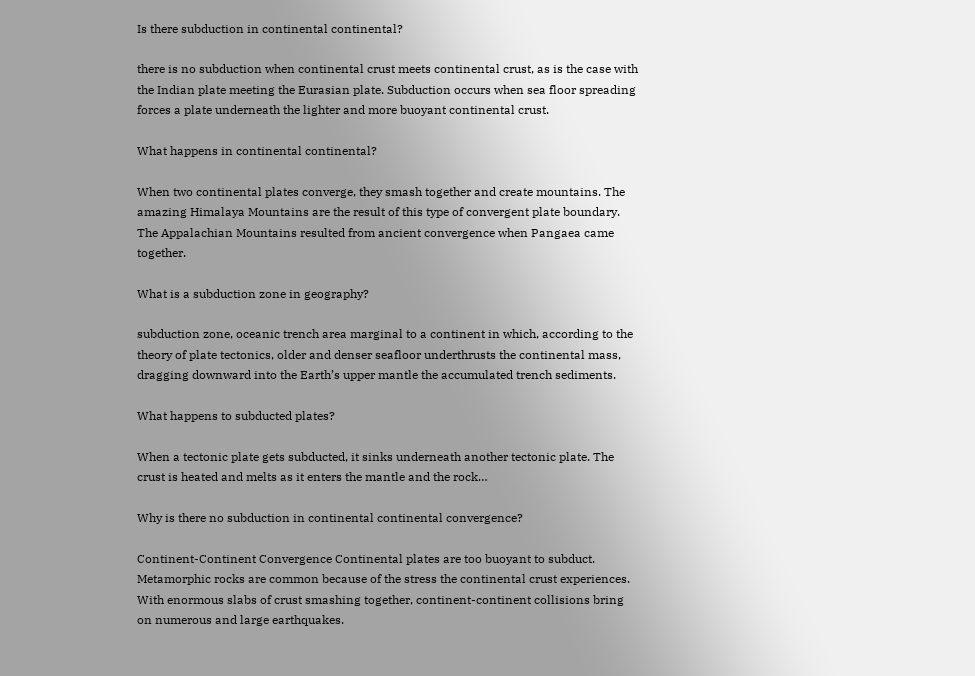Is there subduction in continental continental?

there is no subduction when continental crust meets continental crust, as is the case with the Indian plate meeting the Eurasian plate. Subduction occurs when sea floor spreading forces a plate underneath the lighter and more buoyant continental crust.

What happens in continental continental?

When two continental plates converge, they smash together and create mountains. The amazing Himalaya Mountains are the result of this type of convergent plate boundary. The Appalachian Mountains resulted from ancient convergence when Pangaea came together.

What is a subduction zone in geography?

subduction zone, oceanic trench area marginal to a continent in which, according to the theory of plate tectonics, older and denser seafloor underthrusts the continental mass, dragging downward into the Earth’s upper mantle the accumulated trench sediments.

What happens to subducted plates?

When a tectonic plate gets subducted, it sinks underneath another tectonic plate. The crust is heated and melts as it enters the mantle and the rock…

Why is there no subduction in continental continental convergence?

Continent-Continent Convergence Continental plates are too buoyant to subduct. Metamorphic rocks are common because of the stress the continental crust experiences. With enormous slabs of crust smashing together, continent-continent collisions bring on numerous and large earthquakes.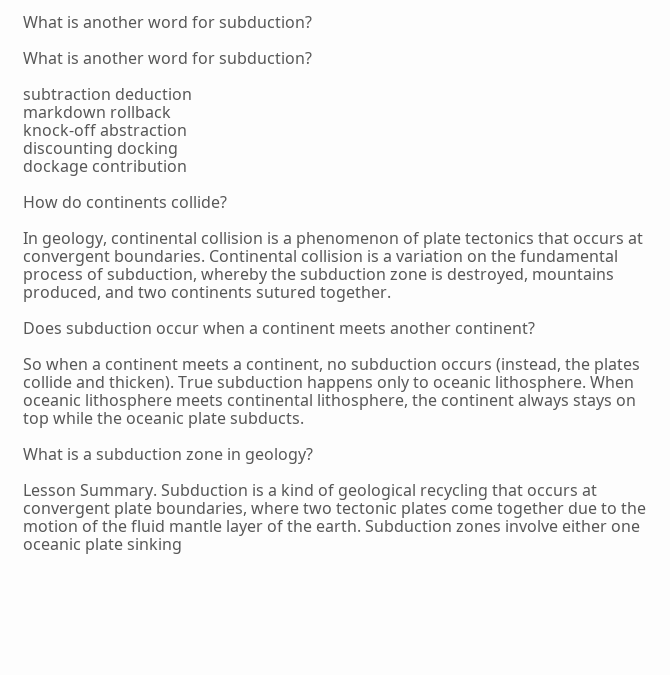What is another word for subduction?

What is another word for subduction?

subtraction deduction
markdown rollback
knock-off abstraction
discounting docking
dockage contribution

How do continents collide?

In geology, continental collision is a phenomenon of plate tectonics that occurs at convergent boundaries. Continental collision is a variation on the fundamental process of subduction, whereby the subduction zone is destroyed, mountains produced, and two continents sutured together.

Does subduction occur when a continent meets another continent?

So when a continent meets a continent, no subduction occurs (instead, the plates collide and thicken). True subduction happens only to oceanic lithosphere. When oceanic lithosphere meets continental lithosphere, the continent always stays on top while the oceanic plate subducts.

What is a subduction zone in geology?

Lesson Summary. Subduction is a kind of geological recycling that occurs at convergent plate boundaries, where two tectonic plates come together due to the motion of the fluid mantle layer of the earth. Subduction zones involve either one oceanic plate sinking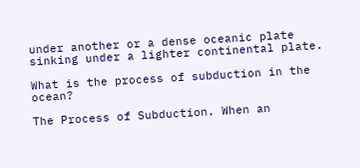under another or a dense oceanic plate sinking under a lighter continental plate.

What is the process of subduction in the ocean?

The Process of Subduction. When an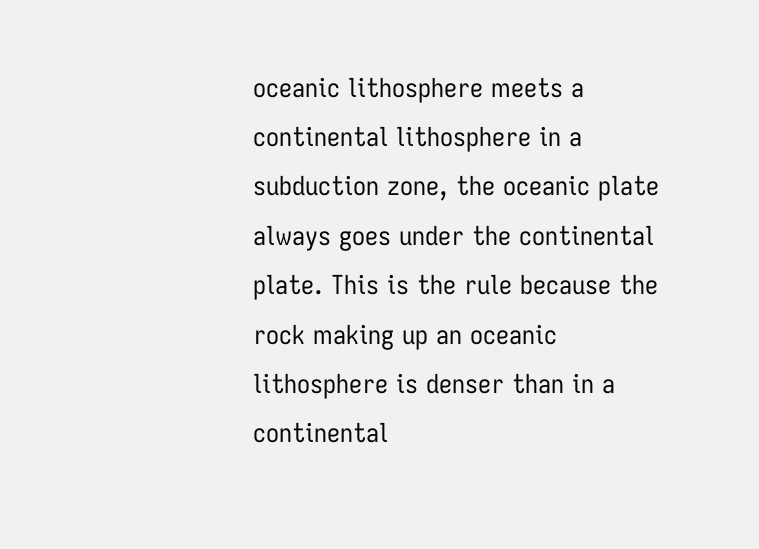oceanic lithosphere meets a continental lithosphere in a subduction zone, the oceanic plate always goes under the continental plate. This is the rule because the rock making up an oceanic lithosphere is denser than in a continental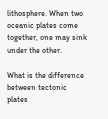lithosphere. When two oceanic plates come together, one may sink under the other.

What is the difference between tectonic plates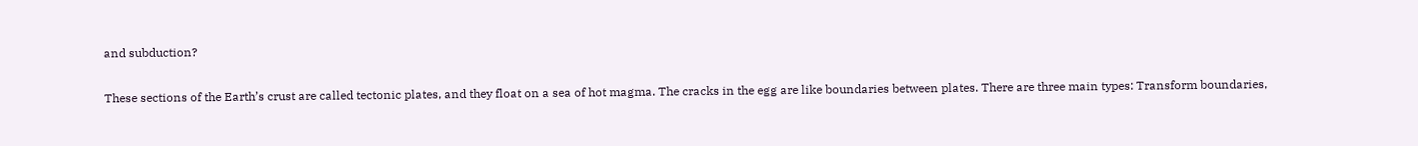and subduction?

These sections of the Earth’s crust are called tectonic plates, and they float on a sea of hot magma. The cracks in the egg are like boundaries between plates. There are three main types: Transform boundaries,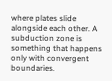where plates slide alongside each other. A subduction zone is something that happens only with convergent boundaries.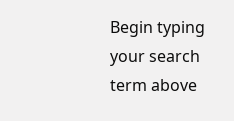Begin typing your search term above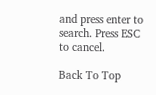and press enter to search. Press ESC to cancel.

Back To Top